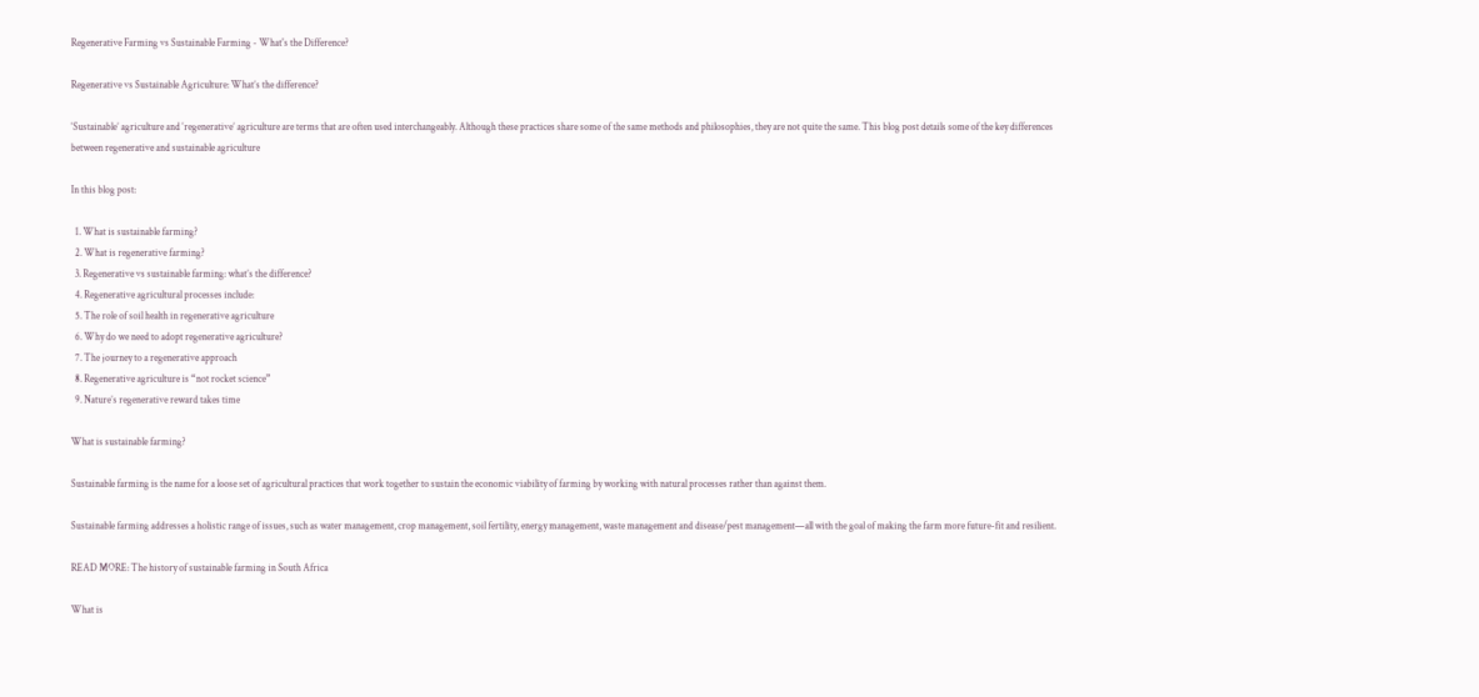Regenerative Farming vs Sustainable Farming - What's the Difference?

Regenerative vs Sustainable Agriculture: What’s the difference?

‘Sustainable’ agriculture and ‘regenerative’ agriculture are terms that are often used interchangeably. Although these practices share some of the same methods and philosophies, they are not quite the same. This blog post details some of the key differences between regenerative and sustainable agriculture

In this blog post:

  1. What is sustainable farming?
  2. What is regenerative farming?
  3. Regenerative vs sustainable farming: what’s the difference?
  4. Regenerative agricultural processes include:
  5. The role of soil health in regenerative agriculture
  6. Why do we need to adopt regenerative agriculture?
  7. The journey to a regenerative approach
  8. Regenerative agriculture is “not rocket science”
  9. Nature’s regenerative reward takes time

What is sustainable farming?

Sustainable farming is the name for a loose set of agricultural practices that work together to sustain the economic viability of farming by working with natural processes rather than against them.

Sustainable farming addresses a holistic range of issues, such as water management, crop management, soil fertility, energy management, waste management and disease/pest management—all with the goal of making the farm more future-fit and resilient.

READ MORE: The history of sustainable farming in South Africa

What is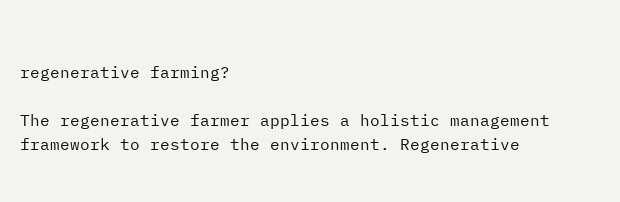regenerative farming?

The regenerative farmer applies a holistic management framework to restore the environment. Regenerative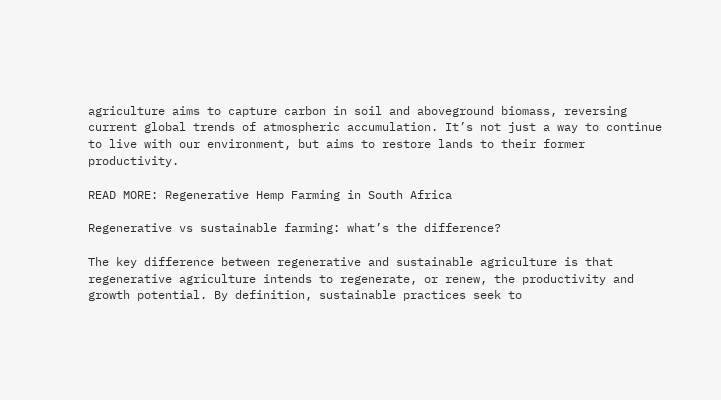agriculture aims to capture carbon in soil and aboveground biomass, reversing current global trends of atmospheric accumulation. It’s not just a way to continue to live with our environment, but aims to restore lands to their former productivity.

READ MORE: Regenerative Hemp Farming in South Africa

Regenerative vs sustainable farming: what’s the difference?

The key difference between regenerative and sustainable agriculture is that regenerative agriculture intends to regenerate, or renew, the productivity and growth potential. By definition, sustainable practices seek to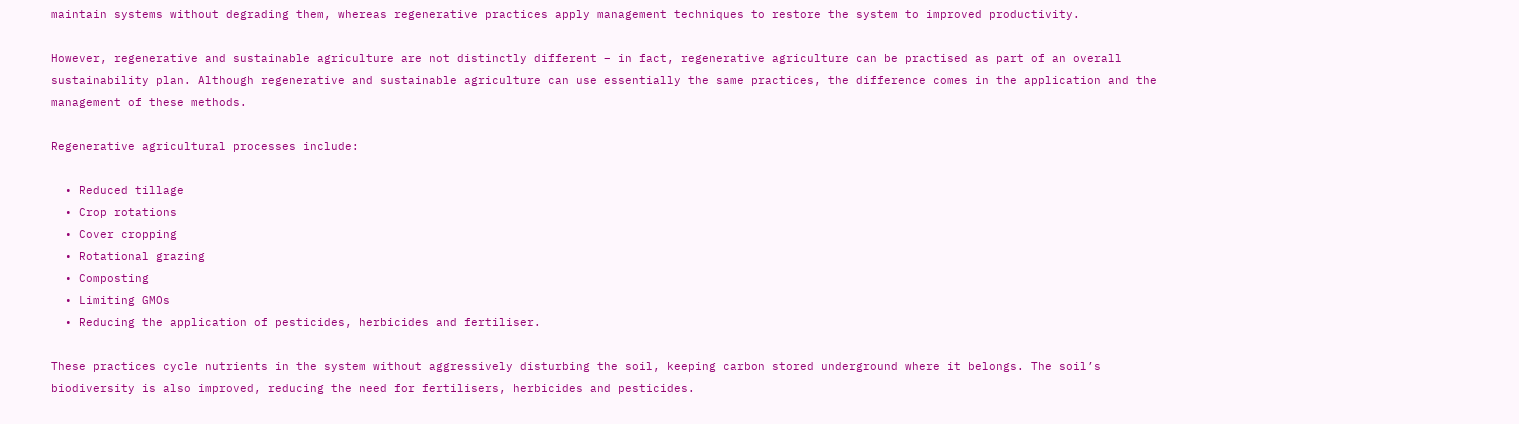maintain systems without degrading them, whereas regenerative practices apply management techniques to restore the system to improved productivity.

However, regenerative and sustainable agriculture are not distinctly different – in fact, regenerative agriculture can be practised as part of an overall sustainability plan. Although regenerative and sustainable agriculture can use essentially the same practices, the difference comes in the application and the management of these methods.

Regenerative agricultural processes include:

  • Reduced tillage
  • Crop rotations
  • Cover cropping
  • Rotational grazing
  • Composting
  • Limiting GMOs
  • Reducing the application of pesticides, herbicides and fertiliser.

These practices cycle nutrients in the system without aggressively disturbing the soil, keeping carbon stored underground where it belongs. The soil’s biodiversity is also improved, reducing the need for fertilisers, herbicides and pesticides.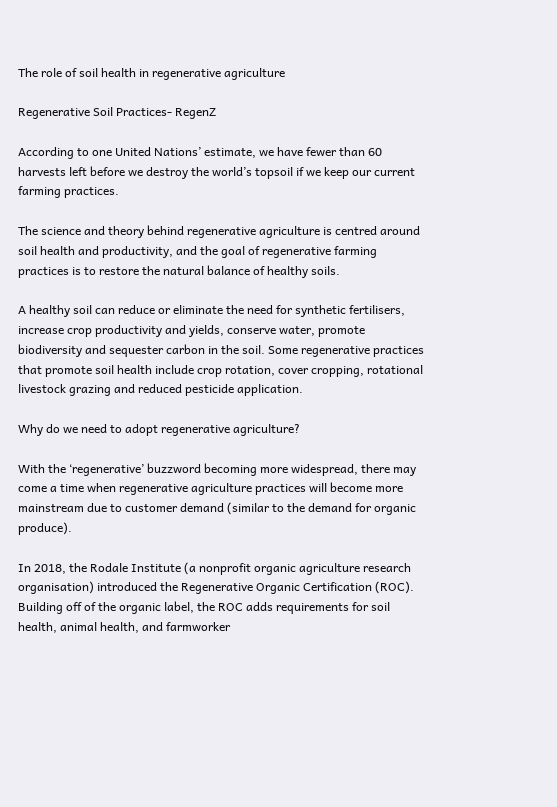The role of soil health in regenerative agriculture

Regenerative Soil Practices- RegenZ

According to one United Nations’ estimate, we have fewer than 60 harvests left before we destroy the world’s topsoil if we keep our current farming practices.

The science and theory behind regenerative agriculture is centred around soil health and productivity, and the goal of regenerative farming practices is to restore the natural balance of healthy soils.

A healthy soil can reduce or eliminate the need for synthetic fertilisers, increase crop productivity and yields, conserve water, promote biodiversity and sequester carbon in the soil. Some regenerative practices that promote soil health include crop rotation, cover cropping, rotational livestock grazing and reduced pesticide application.

Why do we need to adopt regenerative agriculture?

With the ‘regenerative’ buzzword becoming more widespread, there may come a time when regenerative agriculture practices will become more mainstream due to customer demand (similar to the demand for organic produce).

In 2018, the Rodale Institute (a nonprofit organic agriculture research organisation) introduced the Regenerative Organic Certification (ROC). Building off of the organic label, the ROC adds requirements for soil health, animal health, and farmworker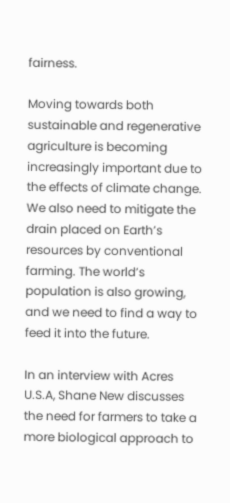fairness.

Moving towards both sustainable and regenerative agriculture is becoming increasingly important due to the effects of climate change. We also need to mitigate the drain placed on Earth’s resources by conventional farming. The world’s population is also growing, and we need to find a way to feed it into the future.

In an interview with Acres U.S.A, Shane New discusses the need for farmers to take a more biological approach to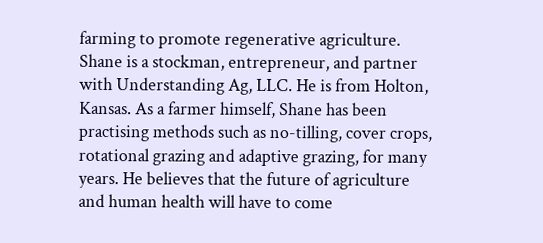farming to promote regenerative agriculture. Shane is a stockman, entrepreneur, and partner with Understanding Ag, LLC. He is from Holton, Kansas. As a farmer himself, Shane has been practising methods such as no-tilling, cover crops, rotational grazing and adaptive grazing, for many years. He believes that the future of agriculture and human health will have to come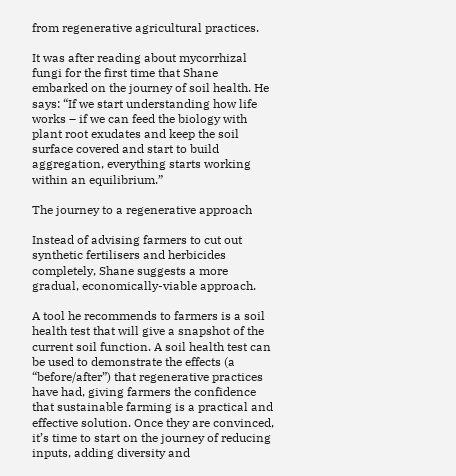from regenerative agricultural practices.

It was after reading about mycorrhizal fungi for the first time that Shane embarked on the journey of soil health. He says: “If we start understanding how life works – if we can feed the biology with plant root exudates and keep the soil surface covered and start to build aggregation, everything starts working within an equilibrium.”

The journey to a regenerative approach

Instead of advising farmers to cut out synthetic fertilisers and herbicides completely, Shane suggests a more gradual, economically-viable approach.

A tool he recommends to farmers is a soil health test that will give a snapshot of the current soil function. A soil health test can be used to demonstrate the effects (a “before/after”) that regenerative practices have had, giving farmers the confidence that sustainable farming is a practical and effective solution. Once they are convinced, it’s time to start on the journey of reducing inputs, adding diversity and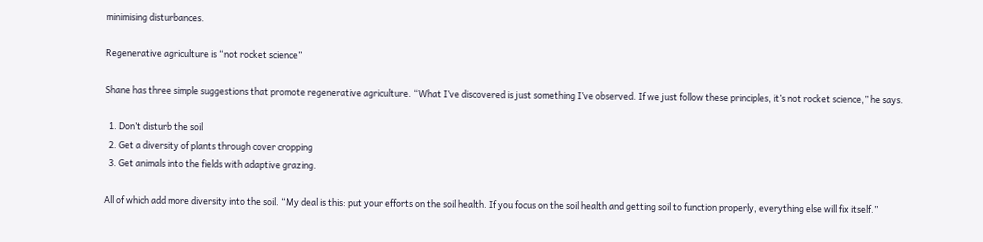minimising disturbances.

Regenerative agriculture is “not rocket science”

Shane has three simple suggestions that promote regenerative agriculture. “What I’ve discovered is just something I’ve observed. If we just follow these principles, it’s not rocket science,” he says.

  1. Don’t disturb the soil
  2. Get a diversity of plants through cover cropping
  3. Get animals into the fields with adaptive grazing.

All of which add more diversity into the soil. “My deal is this: put your efforts on the soil health. If you focus on the soil health and getting soil to function properly, everything else will fix itself.”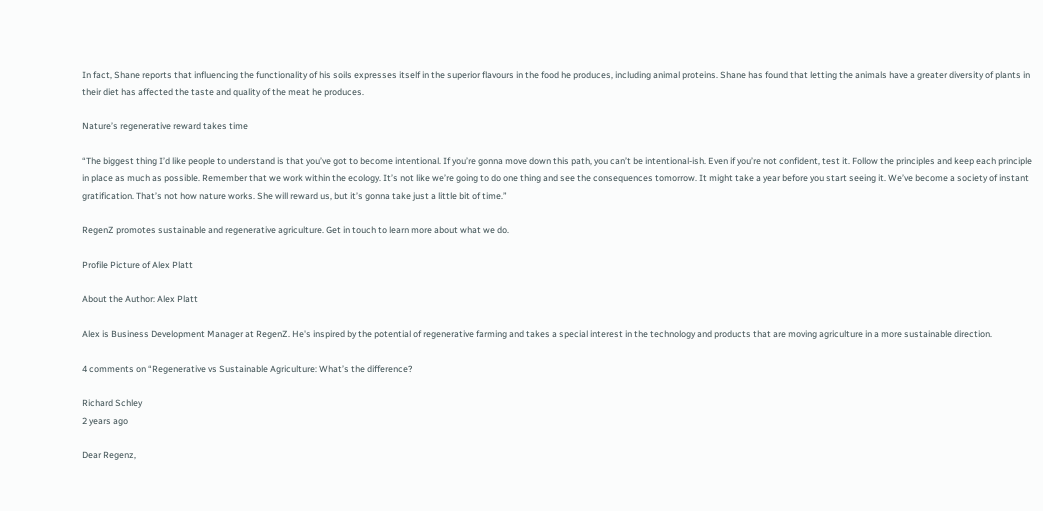In fact, Shane reports that influencing the functionality of his soils expresses itself in the superior flavours in the food he produces, including animal proteins. Shane has found that letting the animals have a greater diversity of plants in their diet has affected the taste and quality of the meat he produces.

Nature’s regenerative reward takes time

“The biggest thing I’d like people to understand is that you’ve got to become intentional. If you’re gonna move down this path, you can’t be intentional-ish. Even if you’re not confident, test it. Follow the principles and keep each principle in place as much as possible. Remember that we work within the ecology. It’s not like we’re going to do one thing and see the consequences tomorrow. It might take a year before you start seeing it. We’ve become a society of instant gratification. That’s not how nature works. She will reward us, but it’s gonna take just a little bit of time.”

RegenZ promotes sustainable and regenerative agriculture. Get in touch to learn more about what we do.

Profile Picture of Alex Platt

About the Author: Alex Platt

Alex is Business Development Manager at RegenZ. He's inspired by the potential of regenerative farming and takes a special interest in the technology and products that are moving agriculture in a more sustainable direction.

4 comments on “Regenerative vs Sustainable Agriculture: What’s the difference?

Richard Schley
2 years ago

Dear Regenz,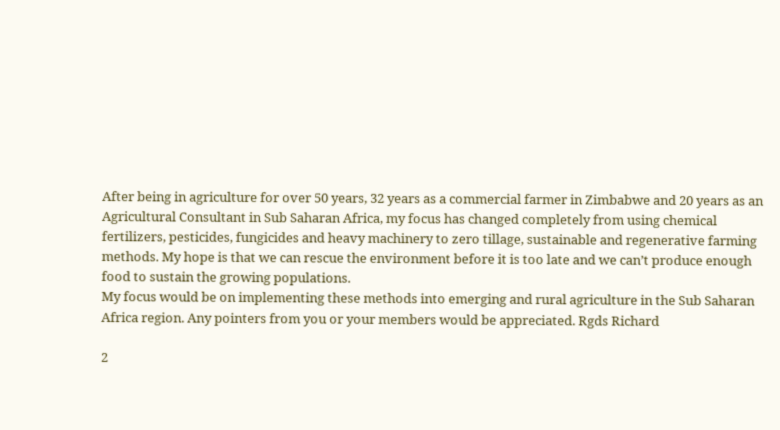After being in agriculture for over 50 years, 32 years as a commercial farmer in Zimbabwe and 20 years as an Agricultural Consultant in Sub Saharan Africa, my focus has changed completely from using chemical fertilizers, pesticides, fungicides and heavy machinery to zero tillage, sustainable and regenerative farming methods. My hope is that we can rescue the environment before it is too late and we can’t produce enough food to sustain the growing populations.
My focus would be on implementing these methods into emerging and rural agriculture in the Sub Saharan Africa region. Any pointers from you or your members would be appreciated. Rgds Richard

2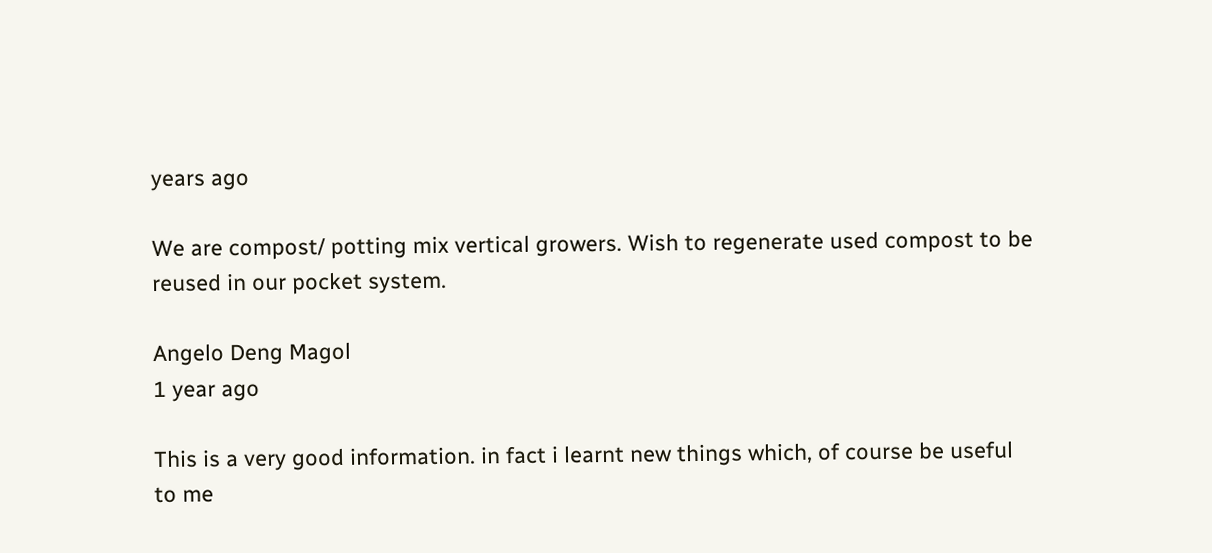years ago

We are compost/ potting mix vertical growers. Wish to regenerate used compost to be reused in our pocket system.

Angelo Deng Magol
1 year ago

This is a very good information. in fact i learnt new things which, of course be useful to me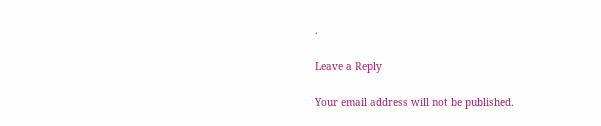.

Leave a Reply

Your email address will not be published.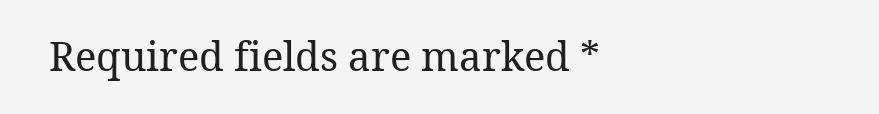Required fields are marked *